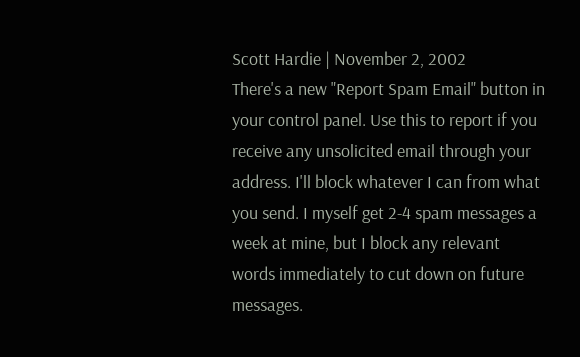Scott Hardie | November 2, 2002
There's a new "Report Spam Email" button in your control panel. Use this to report if you receive any unsolicited email through your address. I'll block whatever I can from what you send. I myself get 2-4 spam messages a week at mine, but I block any relevant words immediately to cut down on future messages.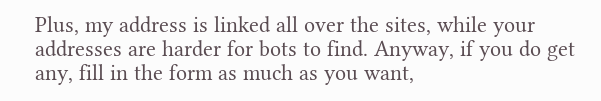Plus, my address is linked all over the sites, while your addresses are harder for bots to find. Anyway, if you do get any, fill in the form as much as you want,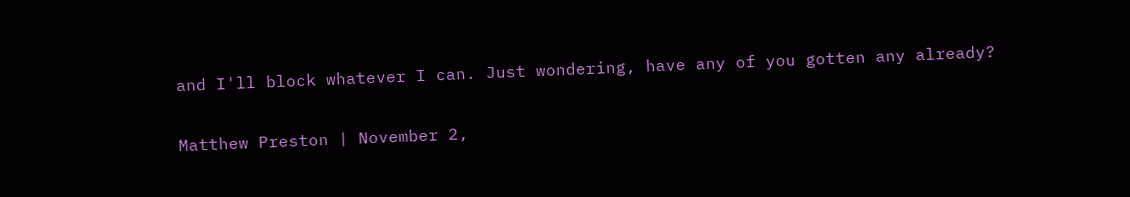and I'll block whatever I can. Just wondering, have any of you gotten any already?

Matthew Preston | November 2,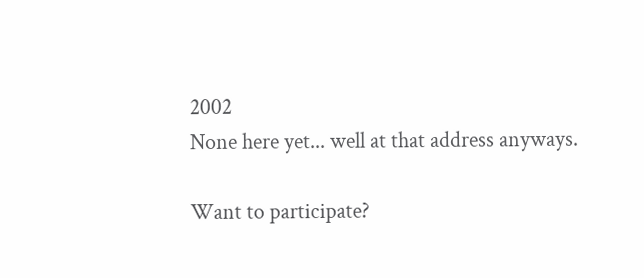2002
None here yet... well at that address anyways.

Want to participate?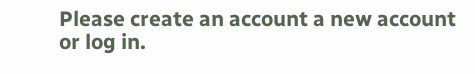Please create an account a new account or log in.